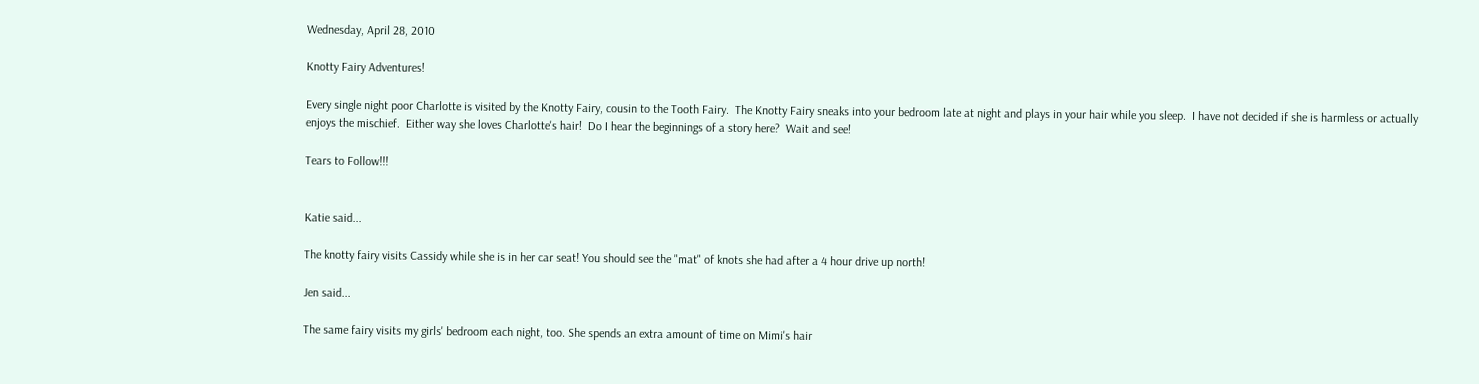Wednesday, April 28, 2010

Knotty Fairy Adventures!

Every single night poor Charlotte is visited by the Knotty Fairy, cousin to the Tooth Fairy.  The Knotty Fairy sneaks into your bedroom late at night and plays in your hair while you sleep.  I have not decided if she is harmless or actually enjoys the mischief.  Either way she loves Charlotte's hair!  Do I hear the beginnings of a story here?  Wait and see!

Tears to Follow!!!


Katie said...

The knotty fairy visits Cassidy while she is in her car seat! You should see the "mat" of knots she had after a 4 hour drive up north!

Jen said...

The same fairy visits my girls' bedroom each night, too. She spends an extra amount of time on Mimi's hair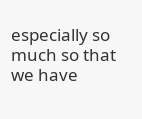especially so much so that we have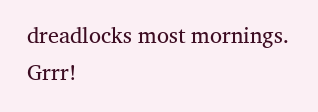dreadlocks most mornings. Grrr!